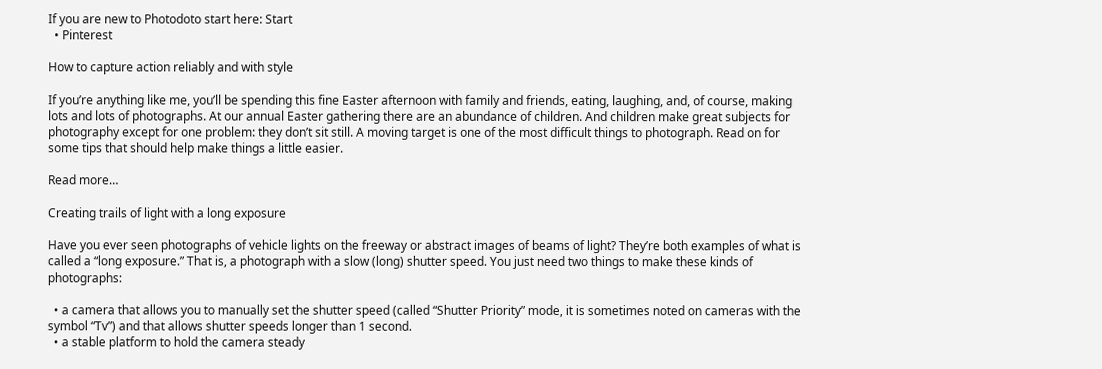If you are new to Photodoto start here: Start
  • Pinterest

How to capture action reliably and with style

If you’re anything like me, you’ll be spending this fine Easter afternoon with family and friends, eating, laughing, and, of course, making lots and lots of photographs. At our annual Easter gathering there are an abundance of children. And children make great subjects for photography except for one problem: they don’t sit still. A moving target is one of the most difficult things to photograph. Read on for some tips that should help make things a little easier.

Read more…

Creating trails of light with a long exposure

Have you ever seen photographs of vehicle lights on the freeway or abstract images of beams of light? They’re both examples of what is called a “long exposure.” That is, a photograph with a slow (long) shutter speed. You just need two things to make these kinds of photographs:

  • a camera that allows you to manually set the shutter speed (called “Shutter Priority” mode, it is sometimes noted on cameras with the symbol “Tv”) and that allows shutter speeds longer than 1 second.
  • a stable platform to hold the camera steady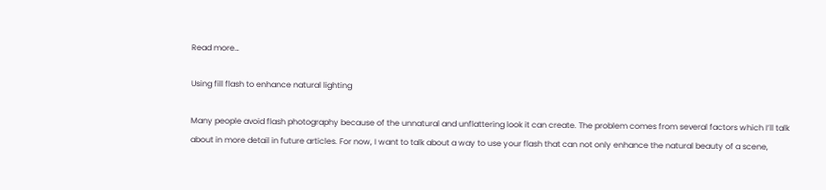Read more…

Using fill flash to enhance natural lighting

Many people avoid flash photography because of the unnatural and unflattering look it can create. The problem comes from several factors which I’ll talk about in more detail in future articles. For now, I want to talk about a way to use your flash that can not only enhance the natural beauty of a scene,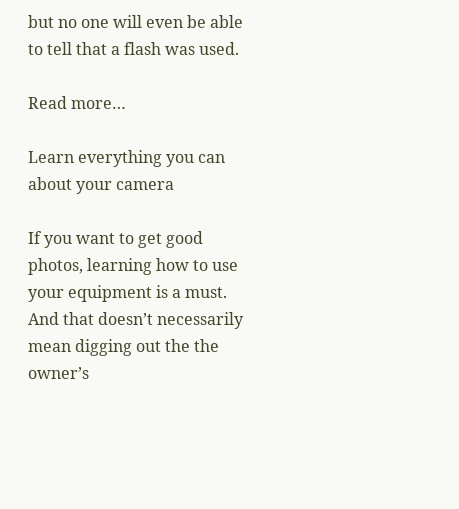but no one will even be able to tell that a flash was used.

Read more…

Learn everything you can about your camera

If you want to get good photos, learning how to use your equipment is a must. And that doesn’t necessarily mean digging out the the owner’s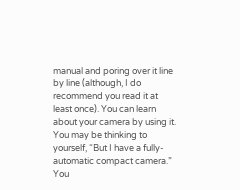manual and poring over it line by line (although, I do recommend you read it at least once). You can learn about your camera by using it. You may be thinking to yourself, “But I have a fully-automatic compact camera.” You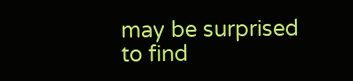may be surprised to find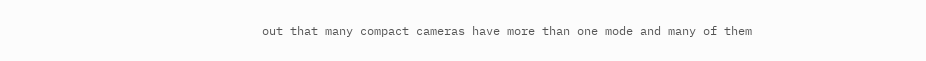out that many compact cameras have more than one mode and many of them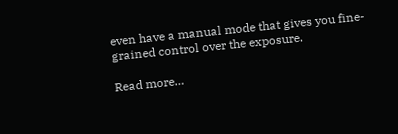even have a manual mode that gives you fine-grained control over the exposure.

Read more…